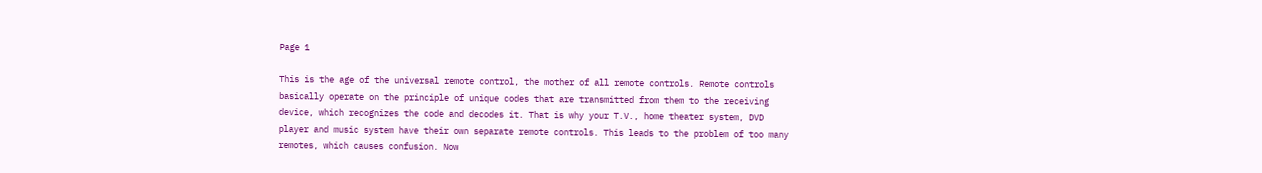Page 1

This is the age of the universal remote control, the mother of all remote controls. Remote controls basically operate on the principle of unique codes that are transmitted from them to the receiving device, which recognizes the code and decodes it. That is why your T.V., home theater system, DVD player and music system have their own separate remote controls. This leads to the problem of too many remotes, which causes confusion. Now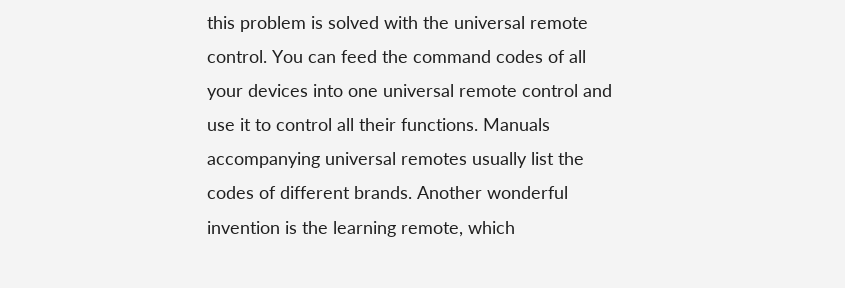this problem is solved with the universal remote control. You can feed the command codes of all your devices into one universal remote control and use it to control all their functions. Manuals accompanying universal remotes usually list the codes of different brands. Another wonderful invention is the learning remote, which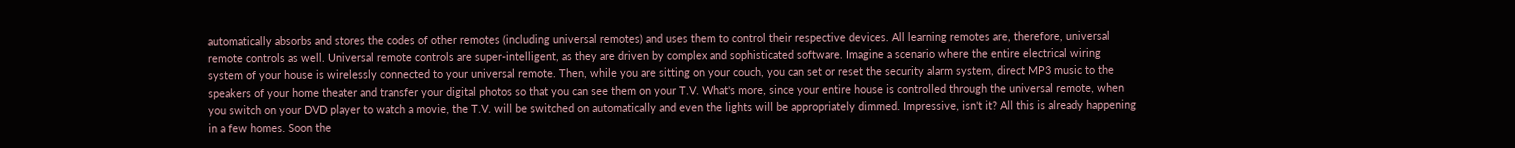automatically absorbs and stores the codes of other remotes (including universal remotes) and uses them to control their respective devices. All learning remotes are, therefore, universal remote controls as well. Universal remote controls are super-intelligent, as they are driven by complex and sophisticated software. Imagine a scenario where the entire electrical wiring system of your house is wirelessly connected to your universal remote. Then, while you are sitting on your couch, you can set or reset the security alarm system, direct MP3 music to the speakers of your home theater and transfer your digital photos so that you can see them on your T.V. What's more, since your entire house is controlled through the universal remote, when you switch on your DVD player to watch a movie, the T.V. will be switched on automatically and even the lights will be appropriately dimmed. Impressive, isn't it? All this is already happening in a few homes. Soon the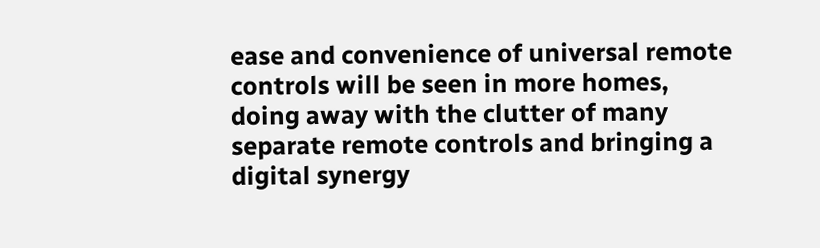ease and convenience of universal remote controls will be seen in more homes, doing away with the clutter of many separate remote controls and bringing a digital synergy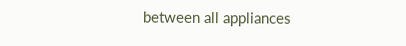between all appliances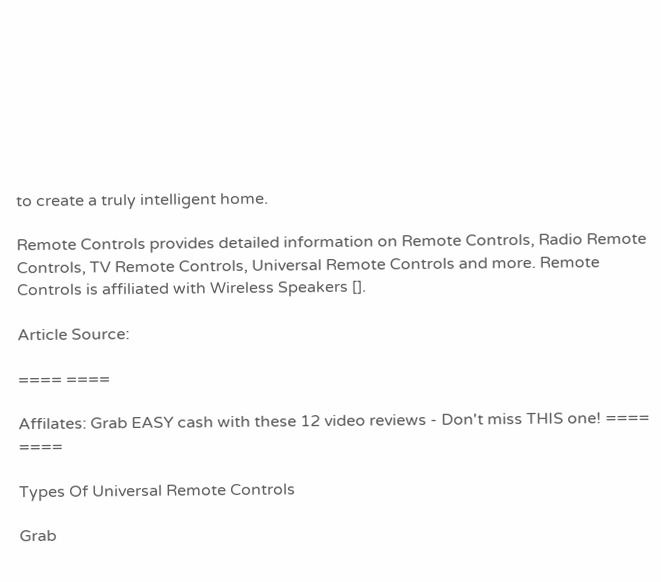to create a truly intelligent home.

Remote Controls provides detailed information on Remote Controls, Radio Remote Controls, TV Remote Controls, Universal Remote Controls and more. Remote Controls is affiliated with Wireless Speakers [].

Article Source:

==== ====

Affilates: Grab EASY cash with these 12 video reviews - Don't miss THIS one! ==== ====

Types Of Universal Remote Controls

Grab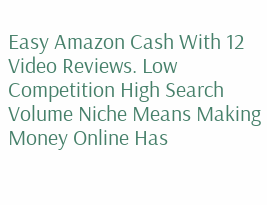Easy Amazon Cash With 12 Video Reviews. Low Competition High Search Volume Niche Means Making Money Online Has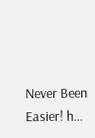Never Been Easier! h...